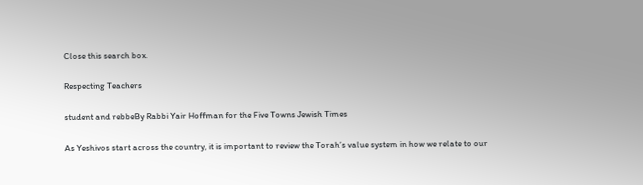Close this search box.

Respecting Teachers

student and rebbeBy Rabbi Yair Hoffman for the Five Towns Jewish Times

As Yeshivos start across the country, it is important to review the Torah’s value system in how we relate to our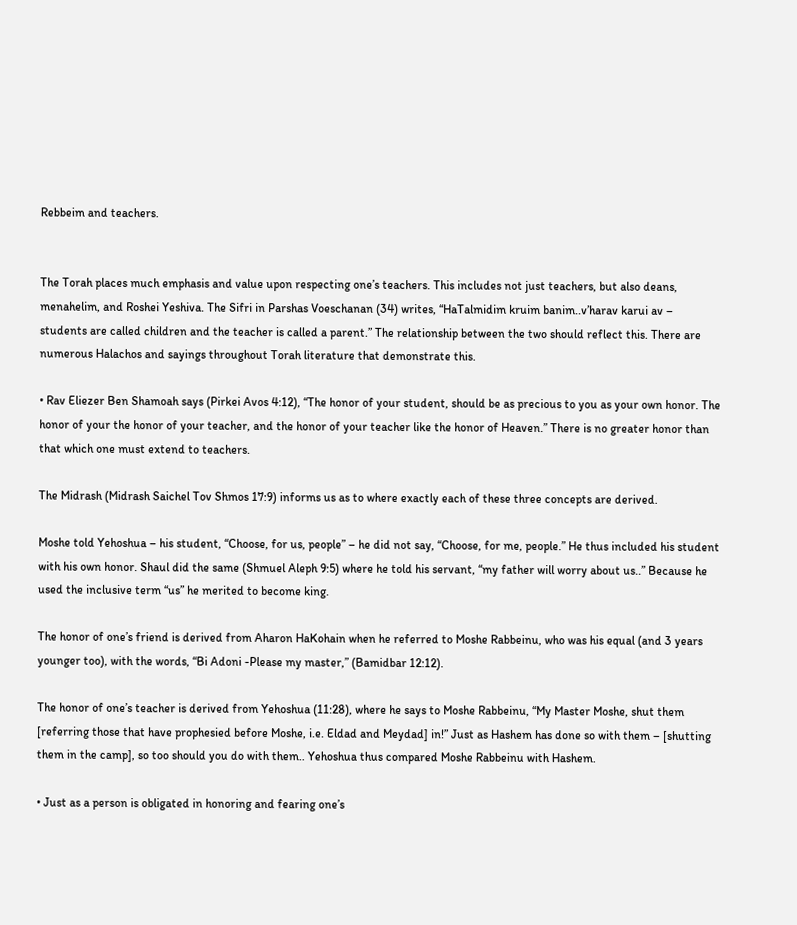Rebbeim and teachers.


The Torah places much emphasis and value upon respecting one’s teachers. This includes not just teachers, but also deans, menahelim, and Roshei Yeshiva. The Sifri in Parshas Voeschanan (34) writes, “HaTalmidim kruim banim..v’harav karui av – students are called children and the teacher is called a parent.” The relationship between the two should reflect this. There are numerous Halachos and sayings throughout Torah literature that demonstrate this.

• Rav Eliezer Ben Shamoah says (Pirkei Avos 4:12), “The honor of your student, should be as precious to you as your own honor. The honor of your the honor of your teacher, and the honor of your teacher like the honor of Heaven.” There is no greater honor than that which one must extend to teachers.

The Midrash (Midrash Saichel Tov Shmos 17:9) informs us as to where exactly each of these three concepts are derived.

Moshe told Yehoshua – his student, “Choose, for us, people” – he did not say, “Choose, for me, people.” He thus included his student with his own honor. Shaul did the same (Shmuel Aleph 9:5) where he told his servant, “my father will worry about us..” Because he used the inclusive term “us” he merited to become king.

The honor of one’s friend is derived from Aharon HaKohain when he referred to Moshe Rabbeinu, who was his equal (and 3 years younger too), with the words, “Bi Adoni -Please my master,” (Bamidbar 12:12).

The honor of one’s teacher is derived from Yehoshua (11:28), where he says to Moshe Rabbeinu, “My Master Moshe, shut them [referring those that have prophesied before Moshe, i.e. Eldad and Meydad] in!” Just as Hashem has done so with them – [shutting them in the camp], so too should you do with them.. Yehoshua thus compared Moshe Rabbeinu with Hashem.

• Just as a person is obligated in honoring and fearing one’s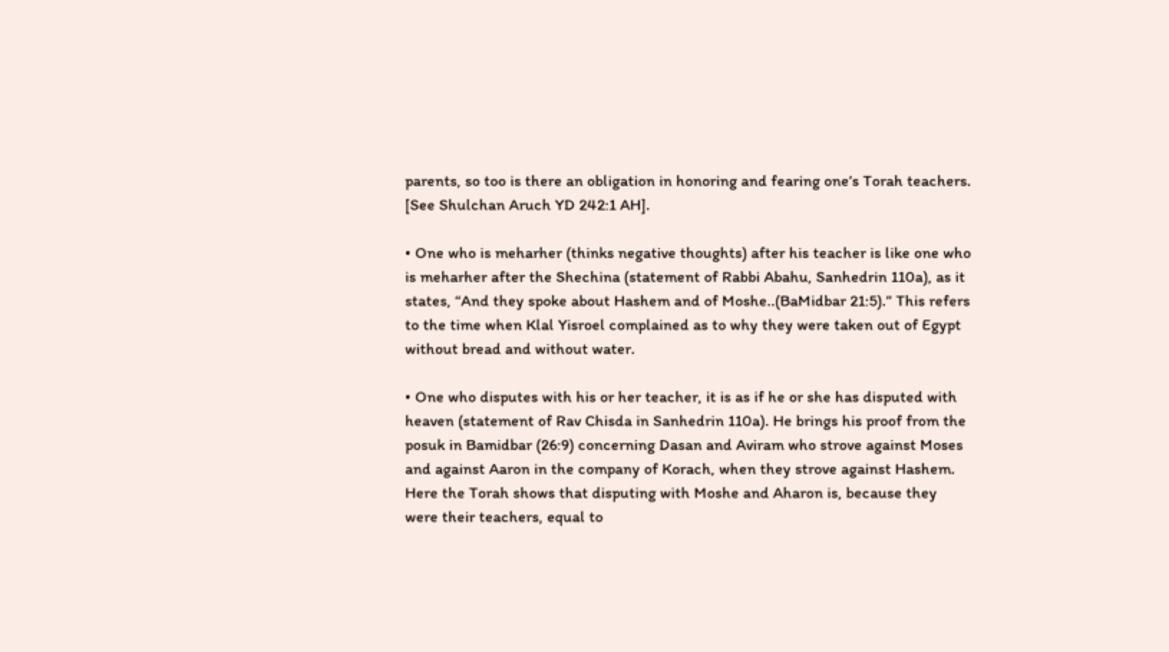parents, so too is there an obligation in honoring and fearing one’s Torah teachers. [See Shulchan Aruch YD 242:1 AH].

• One who is meharher (thinks negative thoughts) after his teacher is like one who is meharher after the Shechina (statement of Rabbi Abahu, Sanhedrin 110a), as it states, “And they spoke about Hashem and of Moshe..(BaMidbar 21:5).” This refers to the time when Klal Yisroel complained as to why they were taken out of Egypt without bread and without water.

• One who disputes with his or her teacher, it is as if he or she has disputed with heaven (statement of Rav Chisda in Sanhedrin 110a). He brings his proof from the posuk in Bamidbar (26:9) concerning Dasan and Aviram who strove against Moses and against Aaron in the company of Korach, when they strove against Hashem. Here the Torah shows that disputing with Moshe and Aharon is, because they were their teachers, equal to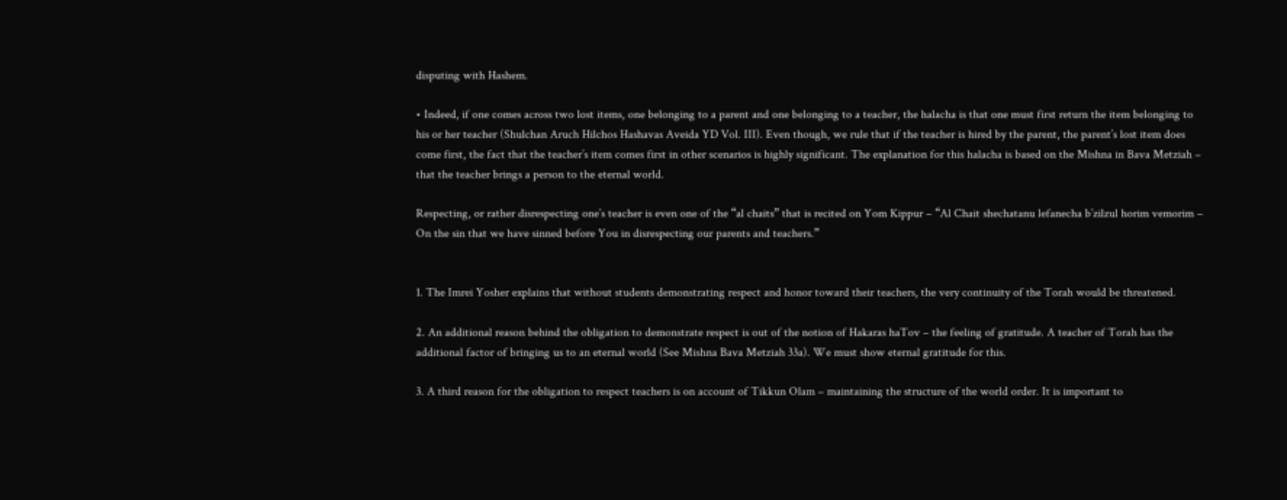disputing with Hashem.

• Indeed, if one comes across two lost items, one belonging to a parent and one belonging to a teacher, the halacha is that one must first return the item belonging to his or her teacher (Shulchan Aruch Hilchos Hashavas Aveida YD Vol. III). Even though, we rule that if the teacher is hired by the parent, the parent’s lost item does come first, the fact that the teacher’s item comes first in other scenarios is highly significant. The explanation for this halacha is based on the Mishna in Bava Metziah – that the teacher brings a person to the eternal world.

Respecting, or rather disrespecting one’s teacher is even one of the “al chaits” that is recited on Yom Kippur – “Al Chait shechatanu lefanecha b’zilzul horim vemorim – On the sin that we have sinned before You in disrespecting our parents and teachers.”


1. The Imrei Yosher explains that without students demonstrating respect and honor toward their teachers, the very continuity of the Torah would be threatened.

2. An additional reason behind the obligation to demonstrate respect is out of the notion of Hakaras haTov – the feeling of gratitude. A teacher of Torah has the additional factor of bringing us to an eternal world (See Mishna Bava Metziah 33a). We must show eternal gratitude for this.

3. A third reason for the obligation to respect teachers is on account of Tikkun Olam – maintaining the structure of the world order. It is important to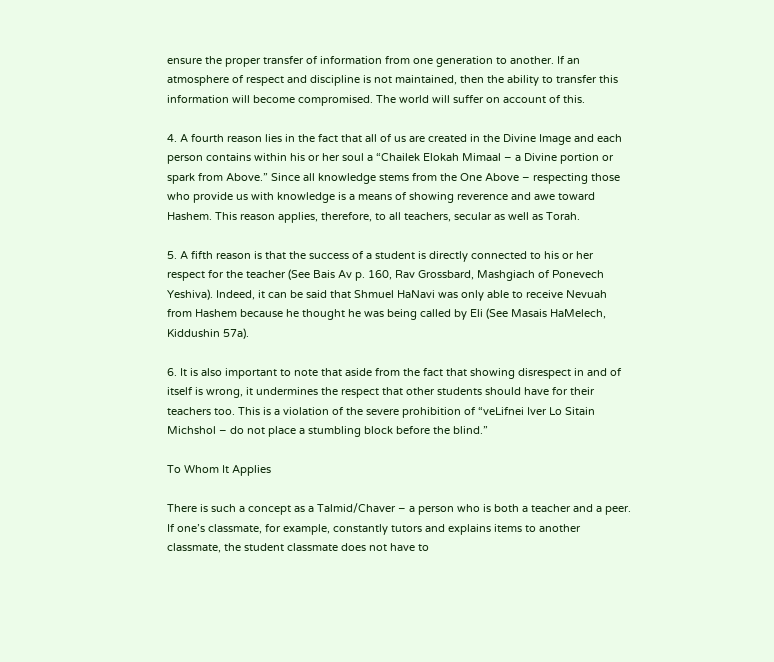ensure the proper transfer of information from one generation to another. If an atmosphere of respect and discipline is not maintained, then the ability to transfer this information will become compromised. The world will suffer on account of this.

4. A fourth reason lies in the fact that all of us are created in the Divine Image and each person contains within his or her soul a “Chailek Elokah Mimaal – a Divine portion or spark from Above.” Since all knowledge stems from the One Above – respecting those who provide us with knowledge is a means of showing reverence and awe toward Hashem. This reason applies, therefore, to all teachers, secular as well as Torah.

5. A fifth reason is that the success of a student is directly connected to his or her respect for the teacher (See Bais Av p. 160, Rav Grossbard, Mashgiach of Ponevech Yeshiva). Indeed, it can be said that Shmuel HaNavi was only able to receive Nevuah from Hashem because he thought he was being called by Eli (See Masais HaMelech, Kiddushin 57a).

6. It is also important to note that aside from the fact that showing disrespect in and of itself is wrong, it undermines the respect that other students should have for their teachers too. This is a violation of the severe prohibition of “veLifnei Iver Lo Sitain Michshol – do not place a stumbling block before the blind.”

To Whom It Applies

There is such a concept as a Talmid/Chaver – a person who is both a teacher and a peer. If one’s classmate, for example, constantly tutors and explains items to another classmate, the student classmate does not have to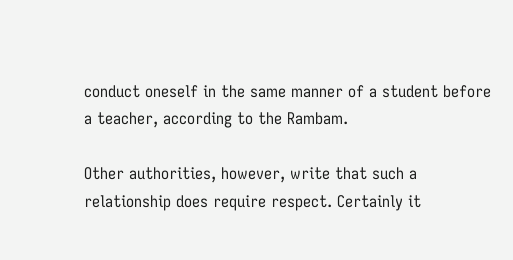conduct oneself in the same manner of a student before a teacher, according to the Rambam.

Other authorities, however, write that such a relationship does require respect. Certainly it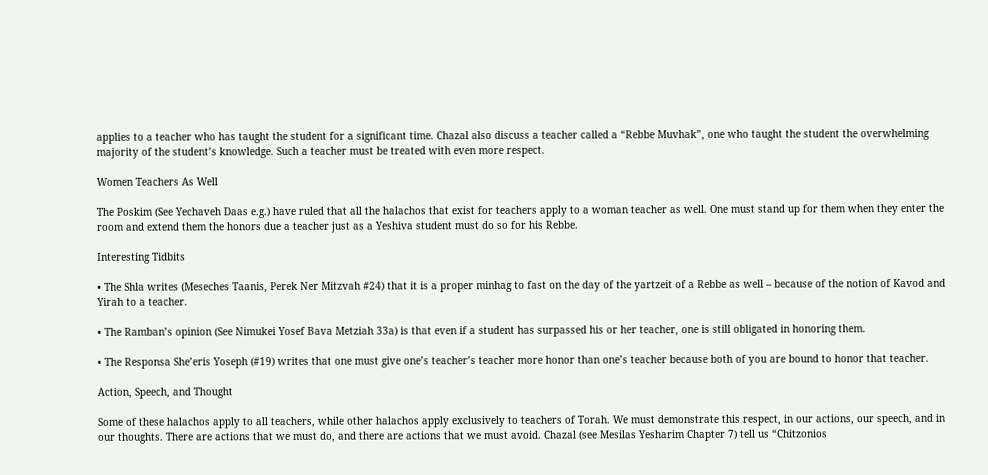applies to a teacher who has taught the student for a significant time. Chazal also discuss a teacher called a “Rebbe Muvhak”, one who taught the student the overwhelming majority of the student’s knowledge. Such a teacher must be treated with even more respect.

Women Teachers As Well

The Poskim (See Yechaveh Daas e.g.) have ruled that all the halachos that exist for teachers apply to a woman teacher as well. One must stand up for them when they enter the room and extend them the honors due a teacher just as a Yeshiva student must do so for his Rebbe.

Interesting Tidbits

• The Shla writes (Meseches Taanis, Perek Ner Mitzvah #24) that it is a proper minhag to fast on the day of the yartzeit of a Rebbe as well – because of the notion of Kavod and Yirah to a teacher.

• The Ramban’s opinion (See Nimukei Yosef Bava Metziah 33a) is that even if a student has surpassed his or her teacher, one is still obligated in honoring them.

• The Responsa She’eris Yoseph (#19) writes that one must give one’s teacher’s teacher more honor than one’s teacher because both of you are bound to honor that teacher.

Action, Speech, and Thought

Some of these halachos apply to all teachers, while other halachos apply exclusively to teachers of Torah. We must demonstrate this respect, in our actions, our speech, and in our thoughts. There are actions that we must do, and there are actions that we must avoid. Chazal (see Mesilas Yesharim Chapter 7) tell us “Chitzonios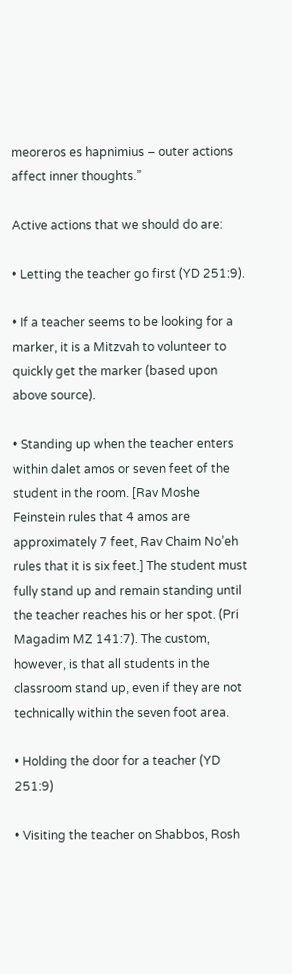meoreros es hapnimius – outer actions affect inner thoughts.”

Active actions that we should do are:

• Letting the teacher go first (YD 251:9).

• If a teacher seems to be looking for a marker, it is a Mitzvah to volunteer to quickly get the marker (based upon above source).

• Standing up when the teacher enters within dalet amos or seven feet of the student in the room. [Rav Moshe Feinstein rules that 4 amos are approximately 7 feet, Rav Chaim No’eh rules that it is six feet.] The student must fully stand up and remain standing until the teacher reaches his or her spot. (Pri Magadim MZ 141:7). The custom, however, is that all students in the classroom stand up, even if they are not technically within the seven foot area.

• Holding the door for a teacher (YD 251:9)

• Visiting the teacher on Shabbos, Rosh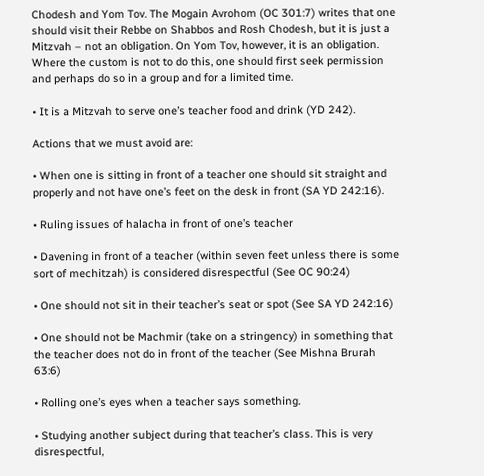Chodesh and Yom Tov. The Mogain Avrohom (OC 301:7) writes that one should visit their Rebbe on Shabbos and Rosh Chodesh, but it is just a Mitzvah – not an obligation. On Yom Tov, however, it is an obligation. Where the custom is not to do this, one should first seek permission and perhaps do so in a group and for a limited time.

• It is a Mitzvah to serve one’s teacher food and drink (YD 242).

Actions that we must avoid are:

• When one is sitting in front of a teacher one should sit straight and properly and not have one’s feet on the desk in front (SA YD 242:16).

• Ruling issues of halacha in front of one’s teacher

• Davening in front of a teacher (within seven feet unless there is some sort of mechitzah) is considered disrespectful (See OC 90:24)

• One should not sit in their teacher’s seat or spot (See SA YD 242:16)

• One should not be Machmir (take on a stringency) in something that the teacher does not do in front of the teacher (See Mishna Brurah 63:6)

• Rolling one’s eyes when a teacher says something.

• Studying another subject during that teacher’s class. This is very disrespectful,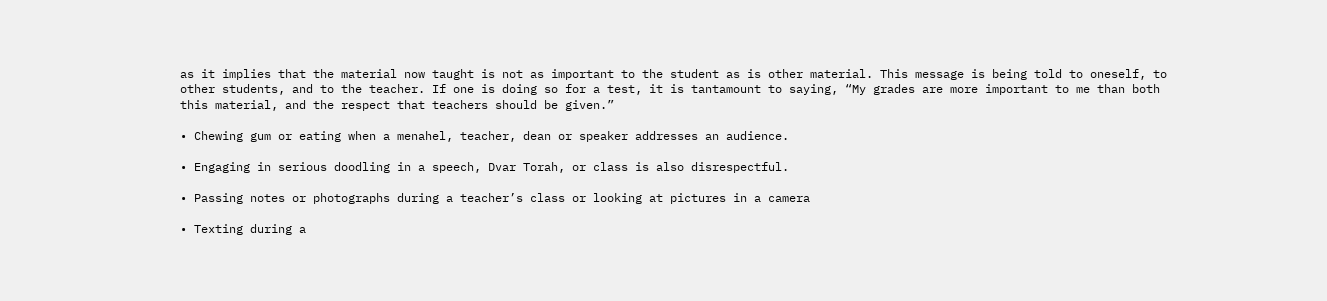as it implies that the material now taught is not as important to the student as is other material. This message is being told to oneself, to other students, and to the teacher. If one is doing so for a test, it is tantamount to saying, “My grades are more important to me than both this material, and the respect that teachers should be given.”

• Chewing gum or eating when a menahel, teacher, dean or speaker addresses an audience.

• Engaging in serious doodling in a speech, Dvar Torah, or class is also disrespectful.

• Passing notes or photographs during a teacher’s class or looking at pictures in a camera

• Texting during a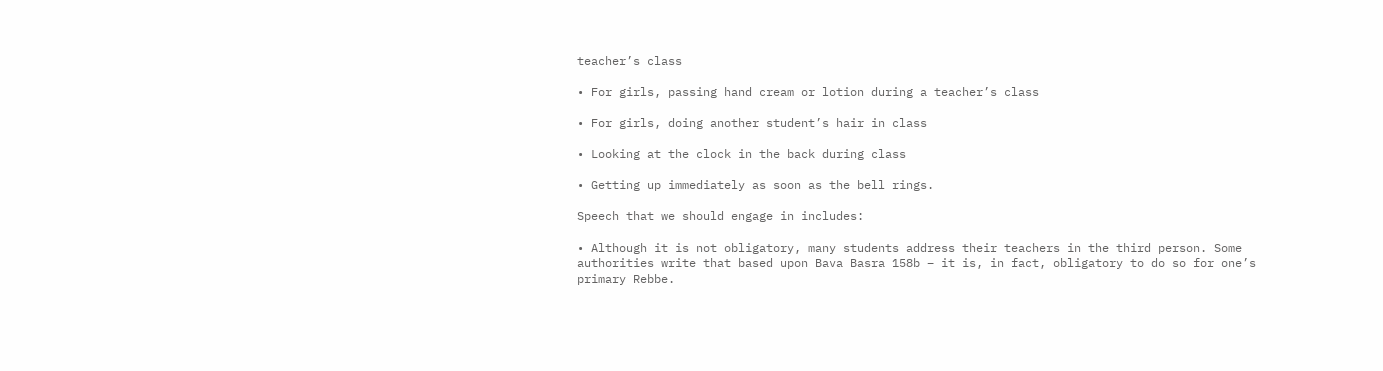teacher’s class

• For girls, passing hand cream or lotion during a teacher’s class

• For girls, doing another student’s hair in class

• Looking at the clock in the back during class

• Getting up immediately as soon as the bell rings.

Speech that we should engage in includes:

• Although it is not obligatory, many students address their teachers in the third person. Some authorities write that based upon Bava Basra 158b – it is, in fact, obligatory to do so for one’s primary Rebbe.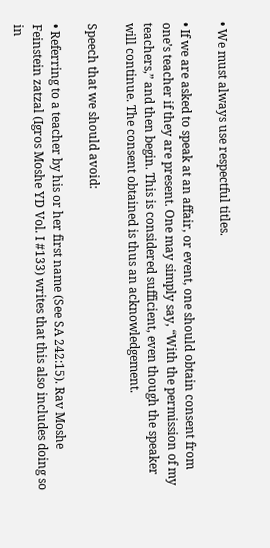• We must always use respectful titles.

• If we are asked to speak at an affair, or event, one should obtain consent from one’s teacher if they are present. One may simply say, “With the permission of my teachers,” and then begin. This is considered sufficient, even though the speaker will continue. The consent obtained is thus an acknowledgement.

Speech that we should avoid:

• Referring to a teacher by his or her first name (See SA 242:15). Rav Moshe Feinstein zatzal (Igros Moshe YD Vol. I #133) writes that this also includes doing so in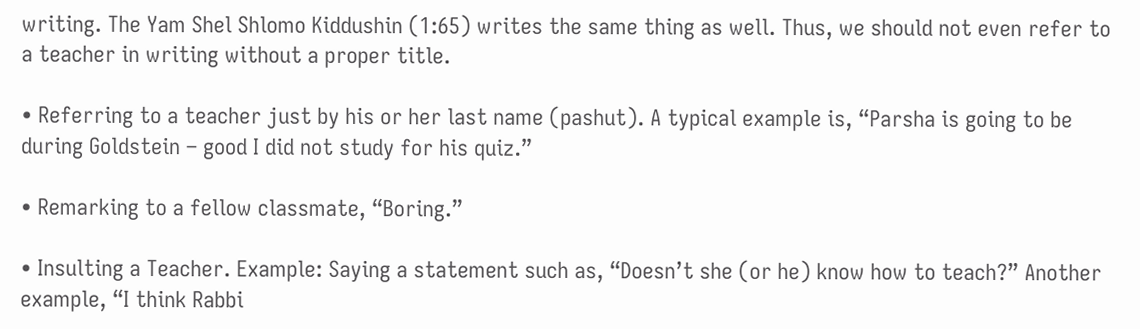writing. The Yam Shel Shlomo Kiddushin (1:65) writes the same thing as well. Thus, we should not even refer to a teacher in writing without a proper title.

• Referring to a teacher just by his or her last name (pashut). A typical example is, “Parsha is going to be during Goldstein – good I did not study for his quiz.”

• Remarking to a fellow classmate, “Boring.”

• Insulting a Teacher. Example: Saying a statement such as, “Doesn’t she (or he) know how to teach?” Another example, “I think Rabbi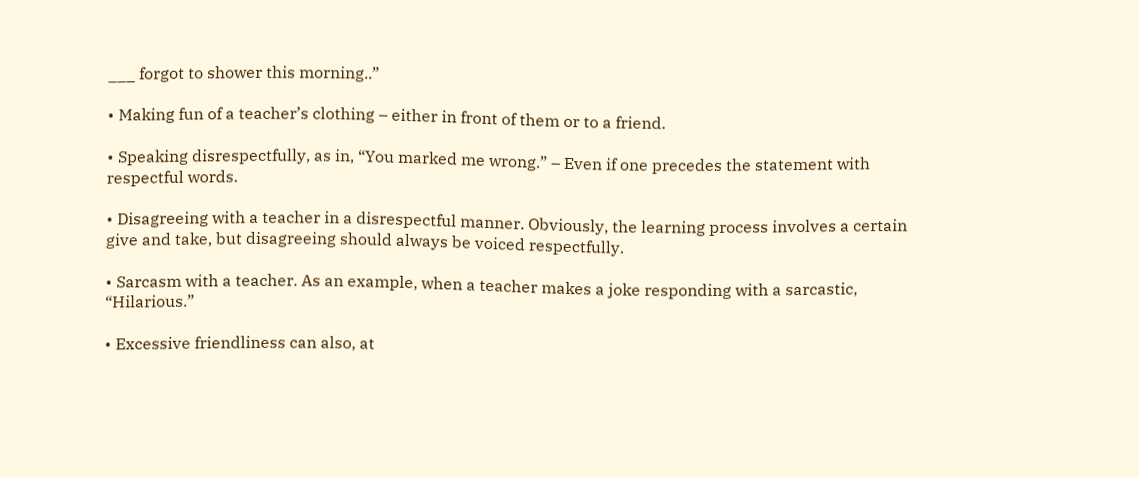___ forgot to shower this morning..”

• Making fun of a teacher’s clothing – either in front of them or to a friend.

• Speaking disrespectfully, as in, “You marked me wrong.” – Even if one precedes the statement with respectful words.

• Disagreeing with a teacher in a disrespectful manner. Obviously, the learning process involves a certain give and take, but disagreeing should always be voiced respectfully.

• Sarcasm with a teacher. As an example, when a teacher makes a joke responding with a sarcastic, “Hilarious.”

• Excessive friendliness can also, at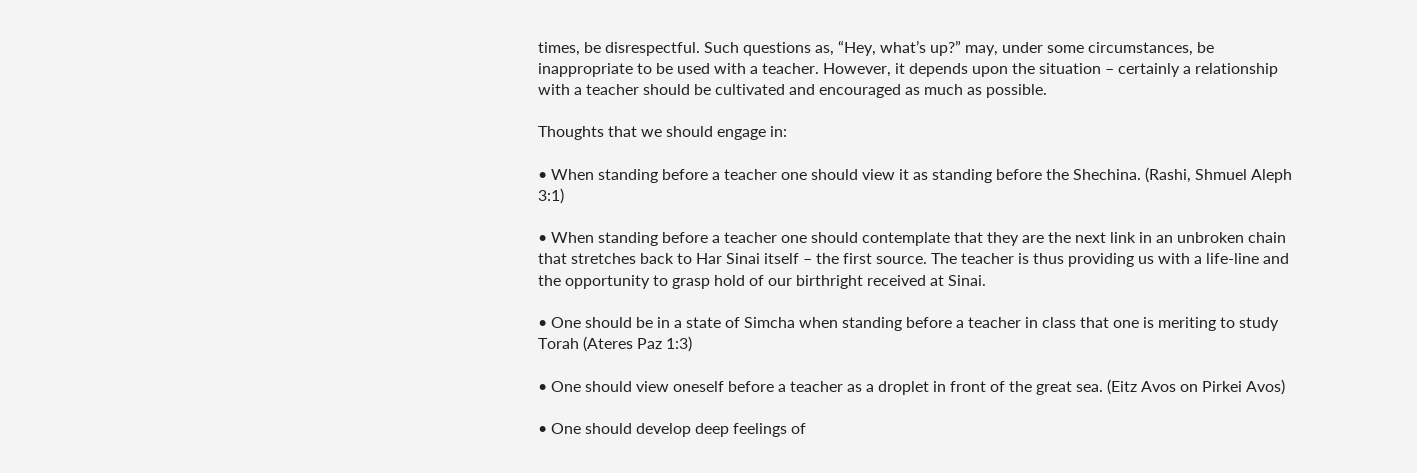times, be disrespectful. Such questions as, “Hey, what’s up?” may, under some circumstances, be inappropriate to be used with a teacher. However, it depends upon the situation – certainly a relationship with a teacher should be cultivated and encouraged as much as possible.

Thoughts that we should engage in:

• When standing before a teacher one should view it as standing before the Shechina. (Rashi, Shmuel Aleph 3:1)

• When standing before a teacher one should contemplate that they are the next link in an unbroken chain that stretches back to Har Sinai itself – the first source. The teacher is thus providing us with a life-line and the opportunity to grasp hold of our birthright received at Sinai.

• One should be in a state of Simcha when standing before a teacher in class that one is meriting to study Torah (Ateres Paz 1:3)

• One should view oneself before a teacher as a droplet in front of the great sea. (Eitz Avos on Pirkei Avos)

• One should develop deep feelings of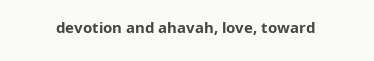devotion and ahavah, love, toward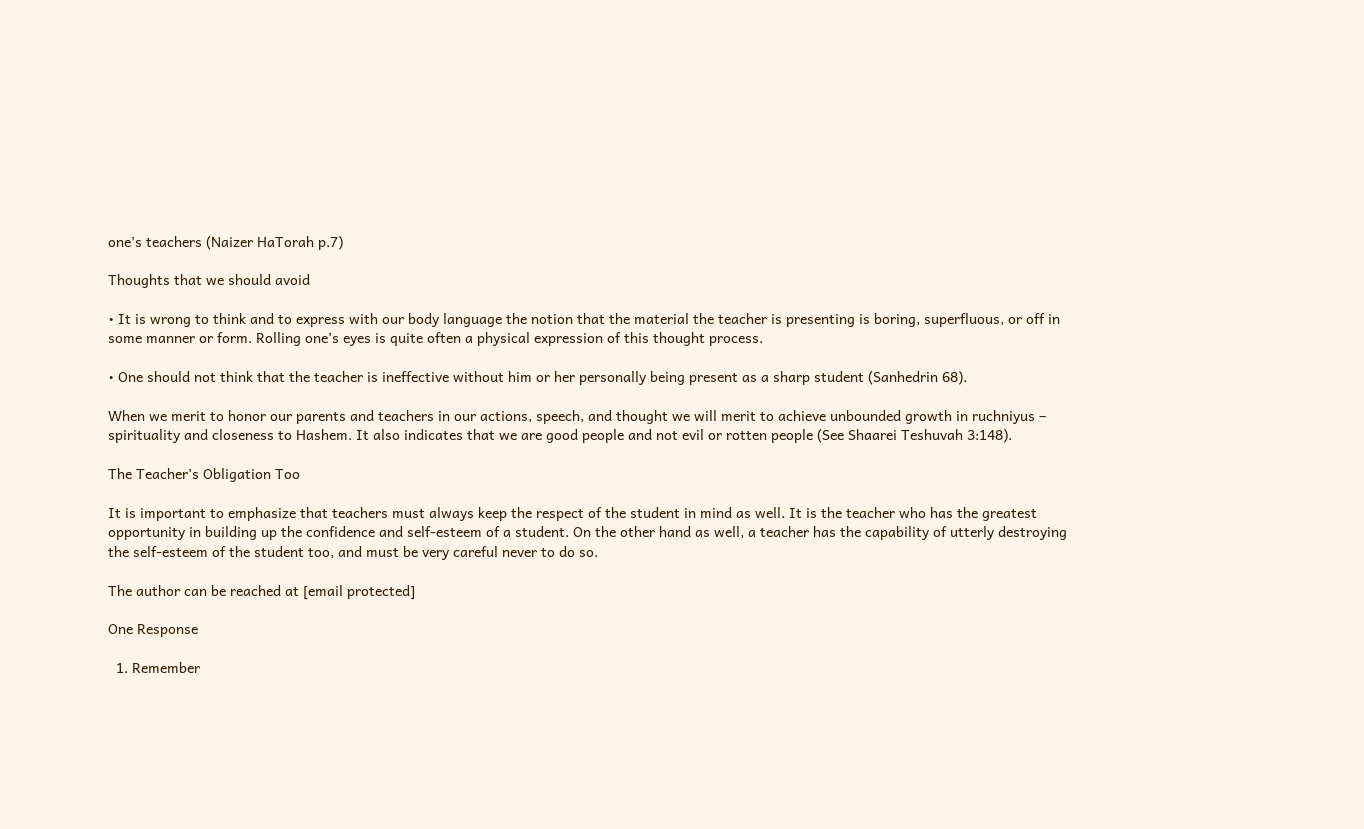one’s teachers (Naizer HaTorah p.7)

Thoughts that we should avoid

• It is wrong to think and to express with our body language the notion that the material the teacher is presenting is boring, superfluous, or off in some manner or form. Rolling one’s eyes is quite often a physical expression of this thought process.

• One should not think that the teacher is ineffective without him or her personally being present as a sharp student (Sanhedrin 68).

When we merit to honor our parents and teachers in our actions, speech, and thought we will merit to achieve unbounded growth in ruchniyus – spirituality and closeness to Hashem. It also indicates that we are good people and not evil or rotten people (See Shaarei Teshuvah 3:148).

The Teacher’s Obligation Too

It is important to emphasize that teachers must always keep the respect of the student in mind as well. It is the teacher who has the greatest opportunity in building up the confidence and self-esteem of a student. On the other hand as well, a teacher has the capability of utterly destroying the self-esteem of the student too, and must be very careful never to do so.

The author can be reached at [email protected]

One Response

  1. Remember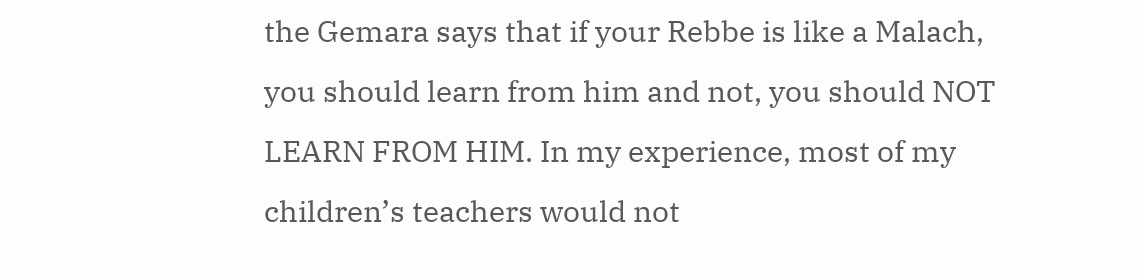the Gemara says that if your Rebbe is like a Malach, you should learn from him and not, you should NOT LEARN FROM HIM. In my experience, most of my children’s teachers would not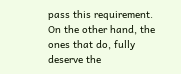pass this requirement. On the other hand, the ones that do, fully deserve the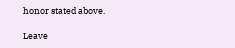honor stated above.

Leave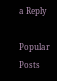a Reply

Popular Posts